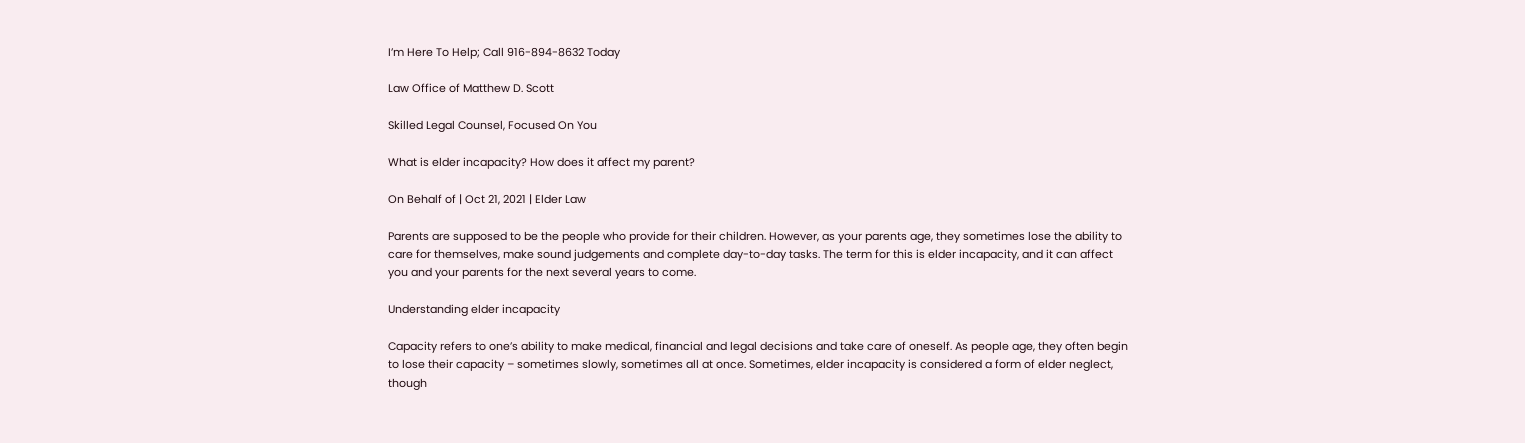I’m Here To Help; Call 916-894-8632 Today

Law Office of Matthew D. Scott

Skilled Legal Counsel, Focused On You

What is elder incapacity? How does it affect my parent?

On Behalf of | Oct 21, 2021 | Elder Law

Parents are supposed to be the people who provide for their children. However, as your parents age, they sometimes lose the ability to care for themselves, make sound judgements and complete day-to-day tasks. The term for this is elder incapacity, and it can affect you and your parents for the next several years to come.

Understanding elder incapacity

Capacity refers to one’s ability to make medical, financial and legal decisions and take care of oneself. As people age, they often begin to lose their capacity – sometimes slowly, sometimes all at once. Sometimes, elder incapacity is considered a form of elder neglect, though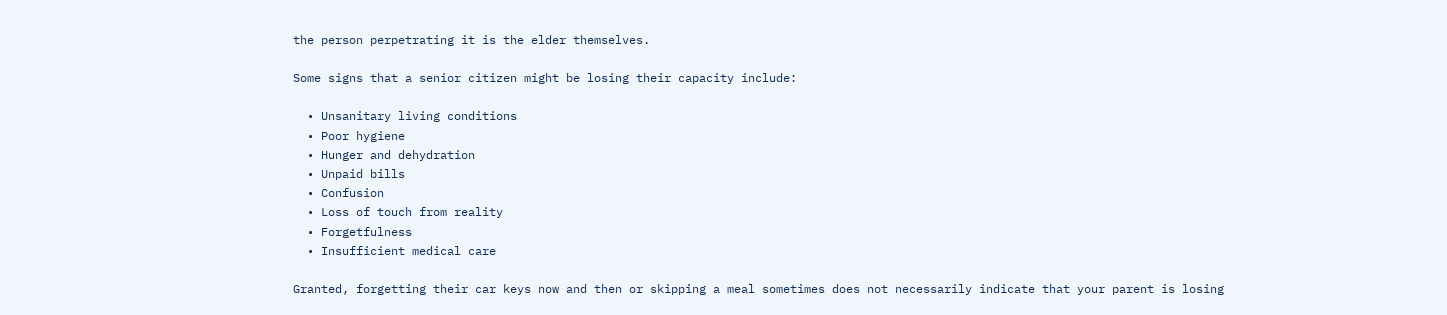the person perpetrating it is the elder themselves.

Some signs that a senior citizen might be losing their capacity include:

  • Unsanitary living conditions
  • Poor hygiene
  • Hunger and dehydration
  • Unpaid bills
  • Confusion
  • Loss of touch from reality
  • Forgetfulness
  • Insufficient medical care

Granted, forgetting their car keys now and then or skipping a meal sometimes does not necessarily indicate that your parent is losing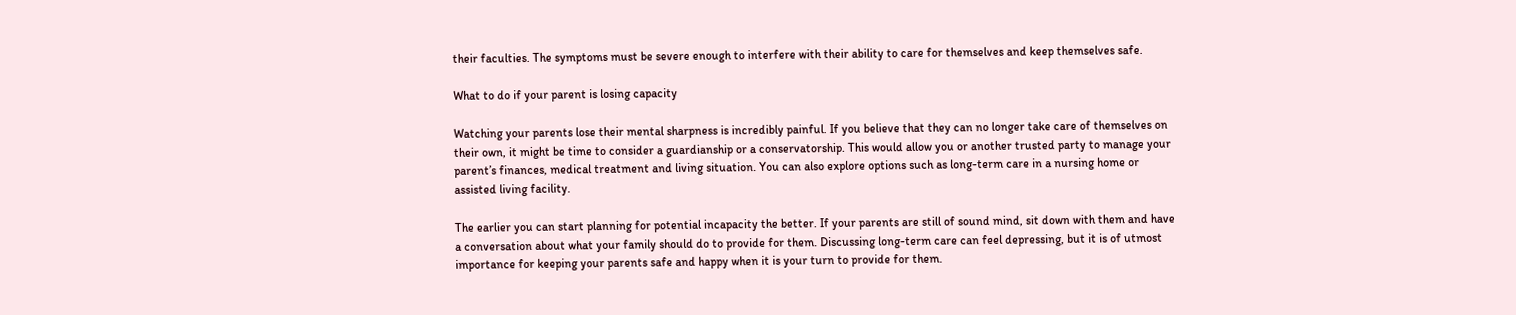their faculties. The symptoms must be severe enough to interfere with their ability to care for themselves and keep themselves safe.

What to do if your parent is losing capacity

Watching your parents lose their mental sharpness is incredibly painful. If you believe that they can no longer take care of themselves on their own, it might be time to consider a guardianship or a conservatorship. This would allow you or another trusted party to manage your parent’s finances, medical treatment and living situation. You can also explore options such as long-term care in a nursing home or assisted living facility.

The earlier you can start planning for potential incapacity the better. If your parents are still of sound mind, sit down with them and have a conversation about what your family should do to provide for them. Discussing long-term care can feel depressing, but it is of utmost importance for keeping your parents safe and happy when it is your turn to provide for them.